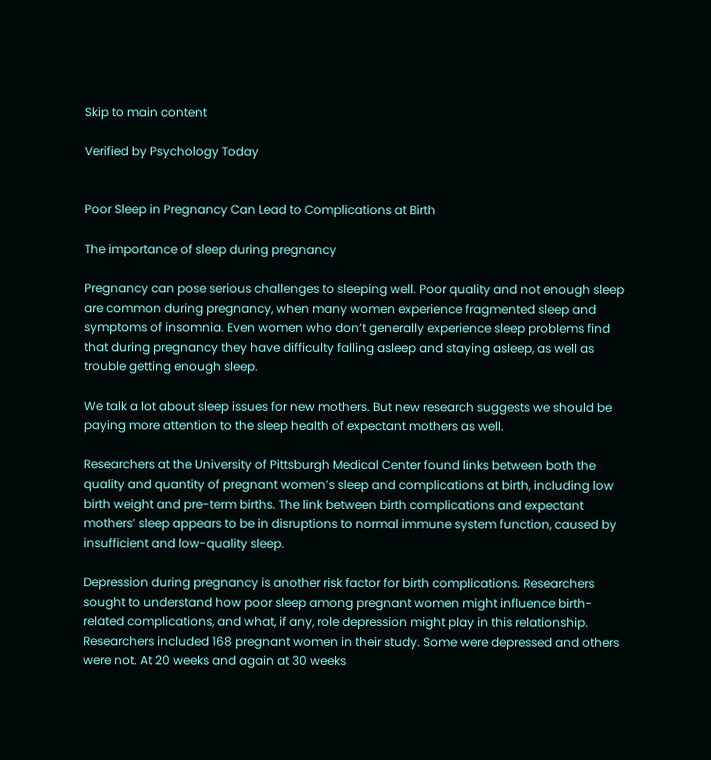Skip to main content

Verified by Psychology Today


Poor Sleep in Pregnancy Can Lead to Complications at Birth

The importance of sleep during pregnancy

Pregnancy can pose serious challenges to sleeping well. Poor quality and not enough sleep are common during pregnancy, when many women experience fragmented sleep and symptoms of insomnia. Even women who don’t generally experience sleep problems find that during pregnancy they have difficulty falling asleep and staying asleep, as well as trouble getting enough sleep.

We talk a lot about sleep issues for new mothers. But new research suggests we should be paying more attention to the sleep health of expectant mothers as well.

Researchers at the University of Pittsburgh Medical Center found links between both the quality and quantity of pregnant women’s sleep and complications at birth, including low birth weight and pre-term births. The link between birth complications and expectant mothers’ sleep appears to be in disruptions to normal immune system function, caused by insufficient and low-quality sleep.

Depression during pregnancy is another risk factor for birth complications. Researchers sought to understand how poor sleep among pregnant women might influence birth-related complications, and what, if any, role depression might play in this relationship. Researchers included 168 pregnant women in their study. Some were depressed and others were not. At 20 weeks and again at 30 weeks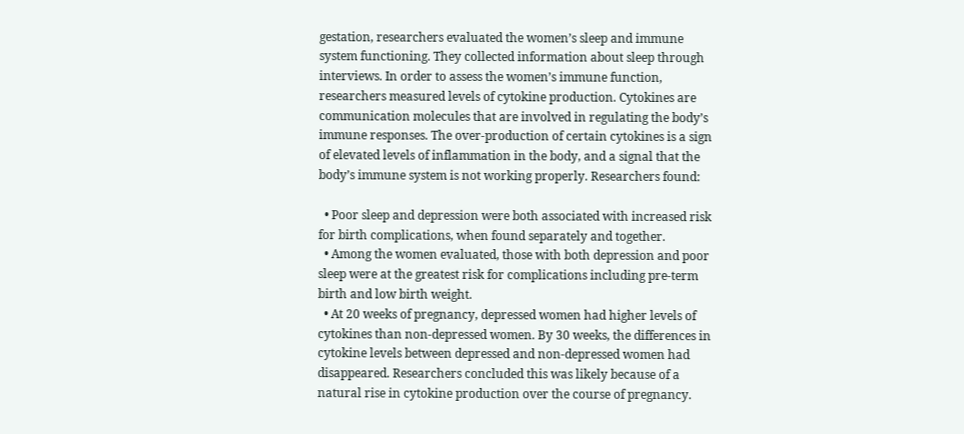gestation, researchers evaluated the women’s sleep and immune system functioning. They collected information about sleep through interviews. In order to assess the women’s immune function, researchers measured levels of cytokine production. Cytokines are communication molecules that are involved in regulating the body’s immune responses. The over-production of certain cytokines is a sign of elevated levels of inflammation in the body, and a signal that the body’s immune system is not working properly. Researchers found:

  • Poor sleep and depression were both associated with increased risk for birth complications, when found separately and together.
  • Among the women evaluated, those with both depression and poor sleep were at the greatest risk for complications including pre-term birth and low birth weight.
  • At 20 weeks of pregnancy, depressed women had higher levels of cytokines than non-depressed women. By 30 weeks, the differences in cytokine levels between depressed and non-depressed women had disappeared. Researchers concluded this was likely because of a natural rise in cytokine production over the course of pregnancy.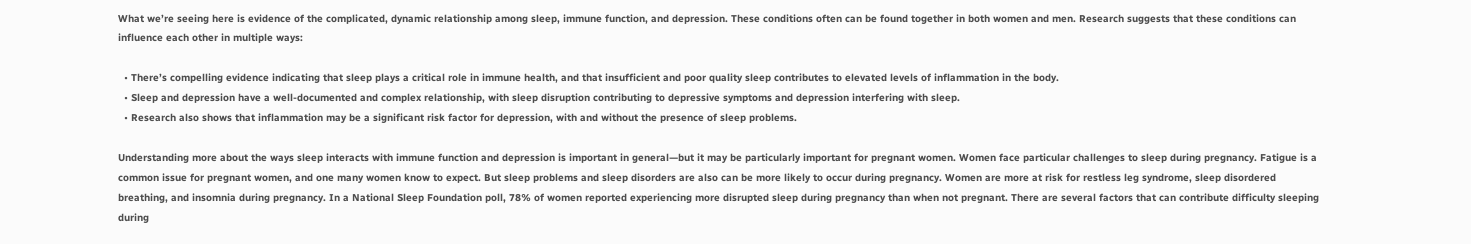What we’re seeing here is evidence of the complicated, dynamic relationship among sleep, immune function, and depression. These conditions often can be found together in both women and men. Research suggests that these conditions can influence each other in multiple ways:

  • There’s compelling evidence indicating that sleep plays a critical role in immune health, and that insufficient and poor quality sleep contributes to elevated levels of inflammation in the body.
  • Sleep and depression have a well-documented and complex relationship, with sleep disruption contributing to depressive symptoms and depression interfering with sleep.
  • Research also shows that inflammation may be a significant risk factor for depression, with and without the presence of sleep problems.

Understanding more about the ways sleep interacts with immune function and depression is important in general—but it may be particularly important for pregnant women. Women face particular challenges to sleep during pregnancy. Fatigue is a common issue for pregnant women, and one many women know to expect. But sleep problems and sleep disorders are also can be more likely to occur during pregnancy. Women are more at risk for restless leg syndrome, sleep disordered breathing, and insomnia during pregnancy. In a National Sleep Foundation poll, 78% of women reported experiencing more disrupted sleep during pregnancy than when not pregnant. There are several factors that can contribute difficulty sleeping during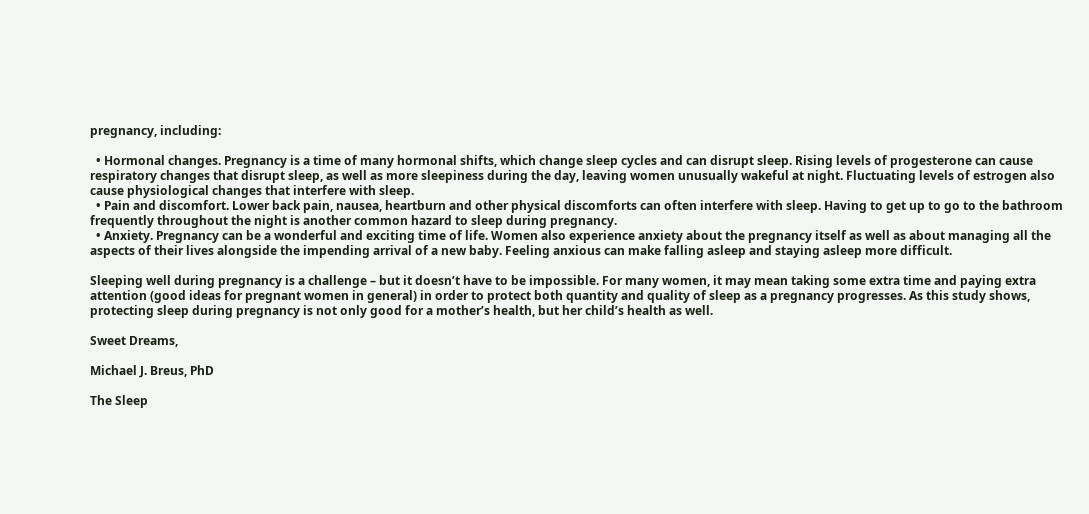pregnancy, including:

  • Hormonal changes. Pregnancy is a time of many hormonal shifts, which change sleep cycles and can disrupt sleep. Rising levels of progesterone can cause respiratory changes that disrupt sleep, as well as more sleepiness during the day, leaving women unusually wakeful at night. Fluctuating levels of estrogen also cause physiological changes that interfere with sleep.
  • Pain and discomfort. Lower back pain, nausea, heartburn and other physical discomforts can often interfere with sleep. Having to get up to go to the bathroom frequently throughout the night is another common hazard to sleep during pregnancy.
  • Anxiety. Pregnancy can be a wonderful and exciting time of life. Women also experience anxiety about the pregnancy itself as well as about managing all the aspects of their lives alongside the impending arrival of a new baby. Feeling anxious can make falling asleep and staying asleep more difficult.

Sleeping well during pregnancy is a challenge – but it doesn’t have to be impossible. For many women, it may mean taking some extra time and paying extra attention (good ideas for pregnant women in general) in order to protect both quantity and quality of sleep as a pregnancy progresses. As this study shows, protecting sleep during pregnancy is not only good for a mother’s health, but her child’s health as well.

Sweet Dreams,

Michael J. Breus, PhD

The Sleep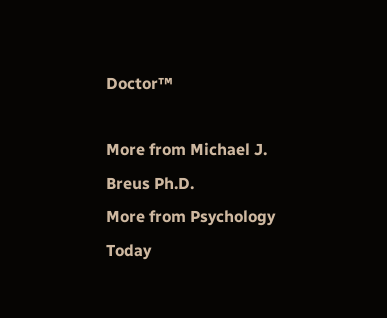Doctor™

More from Michael J. Breus Ph.D.
More from Psychology Today